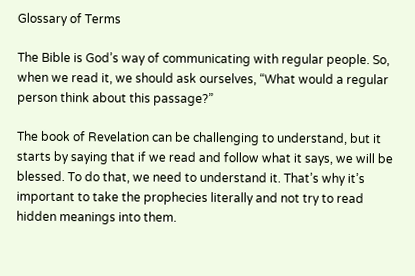Glossary of Terms

The Bible is God’s way of communicating with regular people. So, when we read it, we should ask ourselves, “What would a regular person think about this passage?”

The book of Revelation can be challenging to understand, but it starts by saying that if we read and follow what it says, we will be blessed. To do that, we need to understand it. That’s why it’s important to take the prophecies literally and not try to read hidden meanings into them.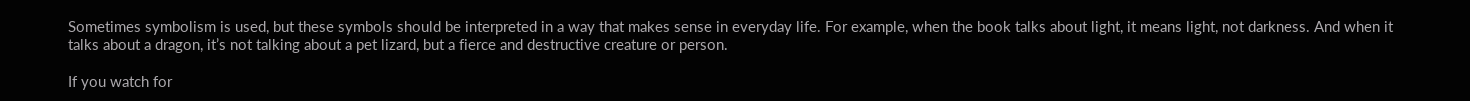Sometimes symbolism is used, but these symbols should be interpreted in a way that makes sense in everyday life. For example, when the book talks about light, it means light, not darkness. And when it talks about a dragon, it’s not talking about a pet lizard, but a fierce and destructive creature or person.

If you watch for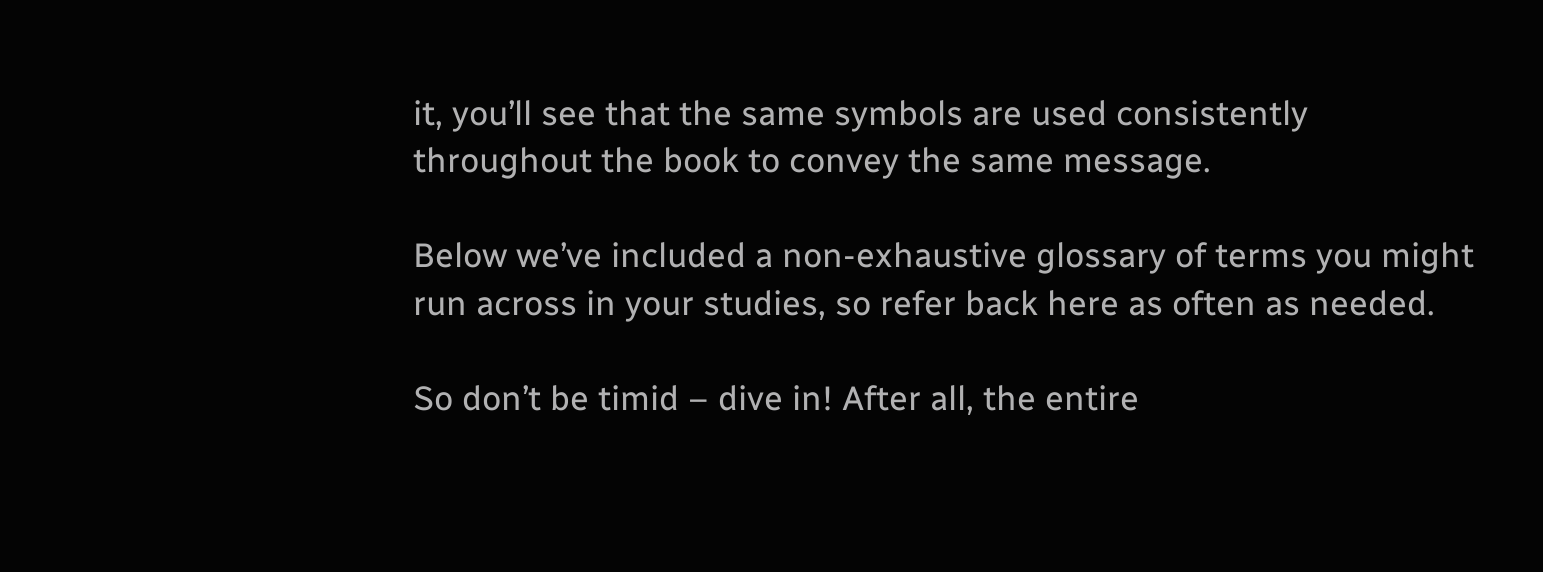it, you’ll see that the same symbols are used consistently throughout the book to convey the same message.

Below we’ve included a non-exhaustive glossary of terms you might run across in your studies, so refer back here as often as needed.

So don’t be timid – dive in! After all, the entire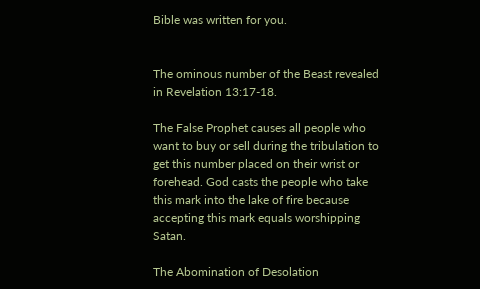Bible was written for you.


The ominous number of the Beast revealed in Revelation 13:17-18.

The False Prophet causes all people who want to buy or sell during the tribulation to get this number placed on their wrist or forehead. God casts the people who take this mark into the lake of fire because accepting this mark equals worshipping Satan.

The Abomination of Desolation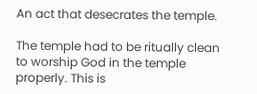An act that desecrates the temple.

The temple had to be ritually clean to worship God in the temple properly. This is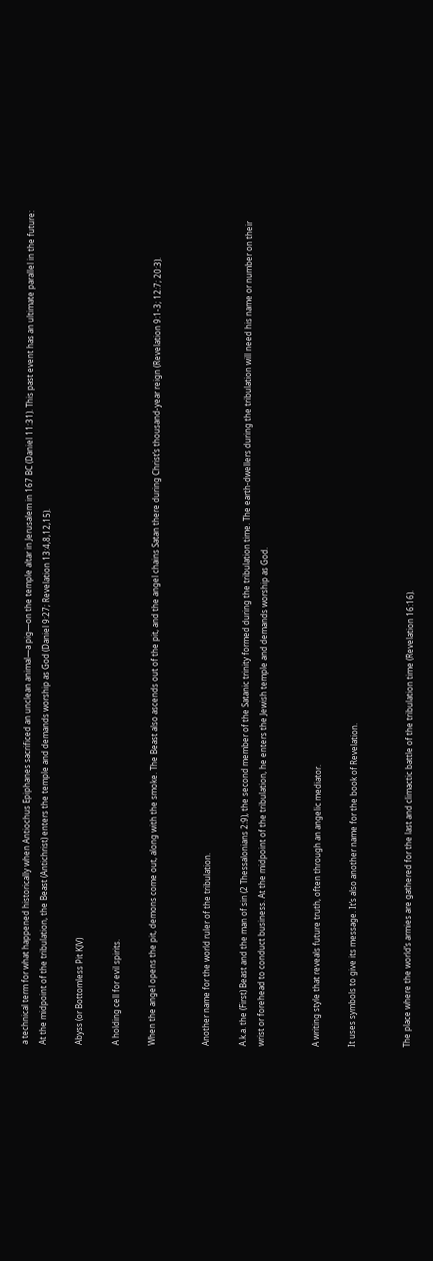a technical term for what happened historically when Antiochus Epiphanes sacrificed an unclean animal—a pig—on the temple altar in Jerusalem in 167 BC (Daniel 11:31). This past event has an ultimate parallel in the future: At the midpoint of the tribulation, the Beast (Antichrist) enters the temple and demands worship as God (Daniel 9:27; Revelation 13:4,8,12,15).

Abyss (or Bottomless Pit KJV)

A holding cell for evil spirits.

When the angel opens the pit, demons come out, along with the smoke. The Beast also ascends out of the pit, and the angel chains Satan there during Christ’s thousand-year reign (Revelation 9:1-3; 12:7; 20:3).


Another name for the world ruler of the tribulation.

A.k.a. the (First) Beast and the man of sin (2 Thessalonians 2:9), the second member of the Satanic trinity formed during the tribulation time. The earth-dwellers during the tribulation will need his name or number on their wrist or forehead to conduct business. At the midpoint of the tribulation, he enters the Jewish temple and demands worship as God.


A writing style that reveals future truth, often through an angelic mediator.

It uses symbols to give its message. It’s also another name for the book of Revelation.


The place where the world’s armies are gathered for the last and climactic battle of the tribulation time (Revelation 16:16).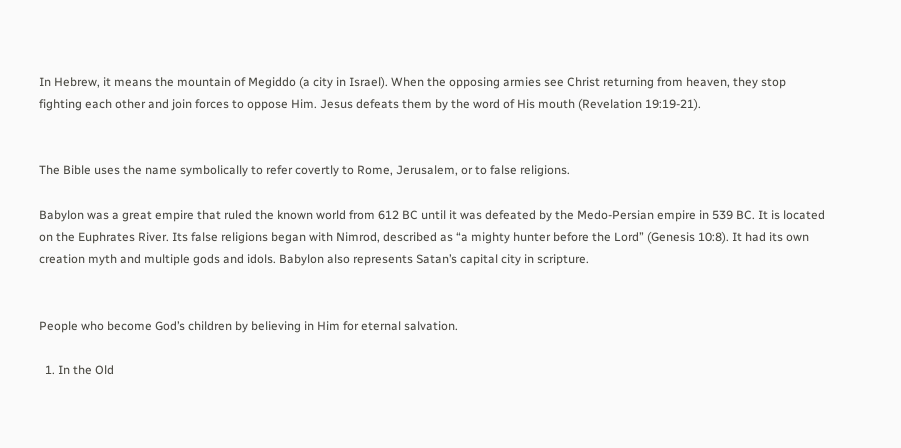In Hebrew, it means the mountain of Megiddo (a city in Israel). When the opposing armies see Christ returning from heaven, they stop fighting each other and join forces to oppose Him. Jesus defeats them by the word of His mouth (Revelation 19:19-21).


The Bible uses the name symbolically to refer covertly to Rome, Jerusalem, or to false religions.

Babylon was a great empire that ruled the known world from 612 BC until it was defeated by the Medo-Persian empire in 539 BC. It is located on the Euphrates River. Its false religions began with Nimrod, described as “a mighty hunter before the Lord” (Genesis 10:8). It had its own creation myth and multiple gods and idols. Babylon also represents Satan’s capital city in scripture.


People who become God’s children by believing in Him for eternal salvation.

  1. In the Old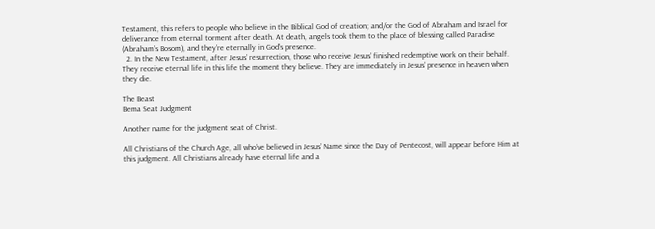Testament, this refers to people who believe in the Biblical God of creation; and/or the God of Abraham and Israel for deliverance from eternal torment after death. At death, angels took them to the place of blessing called Paradise (Abraham’s Bosom), and they’re eternally in God’s presence.
  2. In the New Testament, after Jesus’ resurrection, those who receive Jesus’ finished redemptive work on their behalf. They receive eternal life in this life the moment they believe. They are immediately in Jesus’ presence in heaven when they die.

The Beast
Bema Seat Judgment

Another name for the judgment seat of Christ.

All Christians of the Church Age, all who’ve believed in Jesus’ Name since the Day of Pentecost, will appear before Him at this judgment. All Christians already have eternal life and a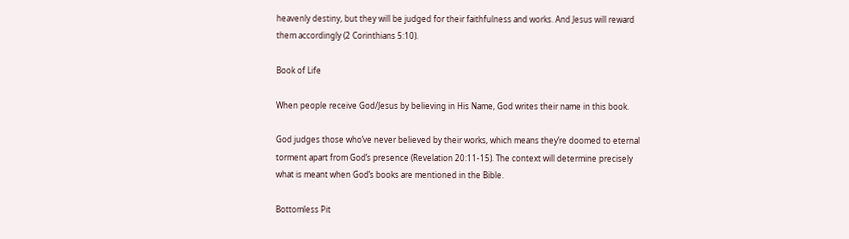heavenly destiny, but they will be judged for their faithfulness and works. And Jesus will reward them accordingly (2 Corinthians 5:10).

Book of Life

When people receive God/Jesus by believing in His Name, God writes their name in this book.

God judges those who’ve never believed by their works, which means they’re doomed to eternal torment apart from God’s presence (Revelation 20:11-15). The context will determine precisely what is meant when God’s books are mentioned in the Bible.

Bottomless Pit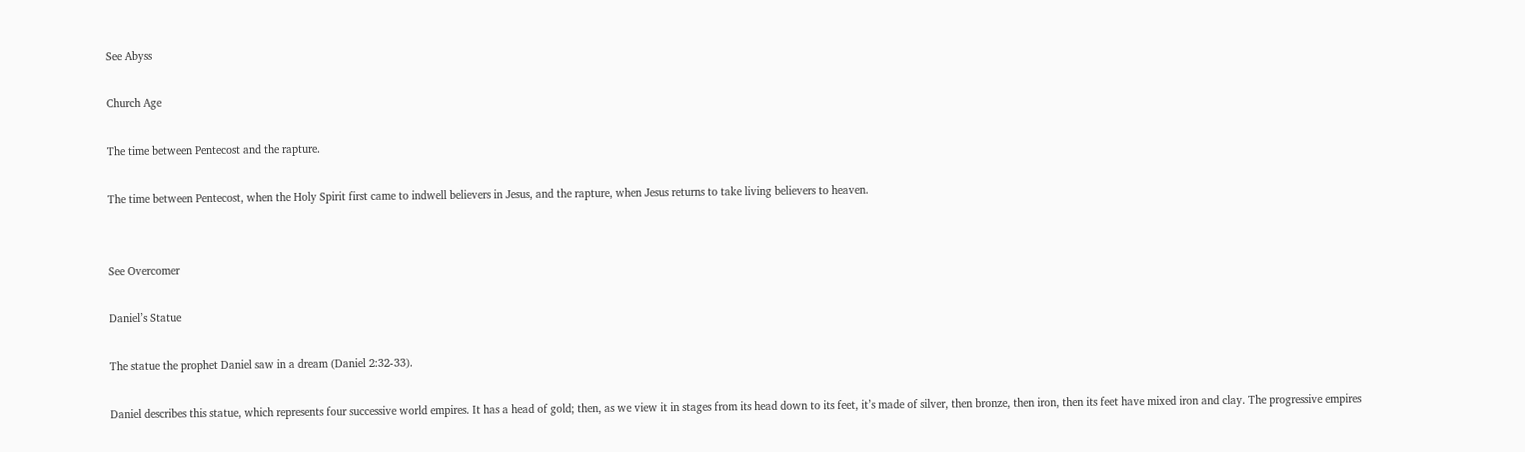See Abyss

Church Age

The time between Pentecost and the rapture.

The time between Pentecost, when the Holy Spirit first came to indwell believers in Jesus, and the rapture, when Jesus returns to take living believers to heaven.


See Overcomer

Daniel’s Statue

The statue the prophet Daniel saw in a dream (Daniel 2:32-33).

Daniel describes this statue, which represents four successive world empires. It has a head of gold; then, as we view it in stages from its head down to its feet, it’s made of silver, then bronze, then iron, then its feet have mixed iron and clay. The progressive empires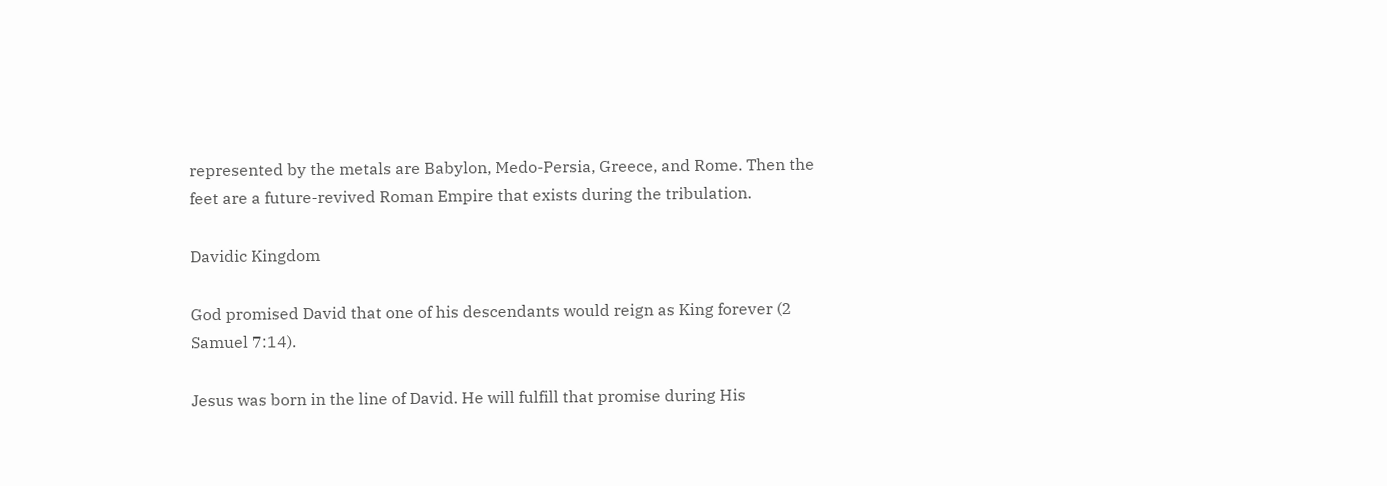represented by the metals are Babylon, Medo-Persia, Greece, and Rome. Then the feet are a future-revived Roman Empire that exists during the tribulation.

Davidic Kingdom

God promised David that one of his descendants would reign as King forever (2 Samuel 7:14).

Jesus was born in the line of David. He will fulfill that promise during His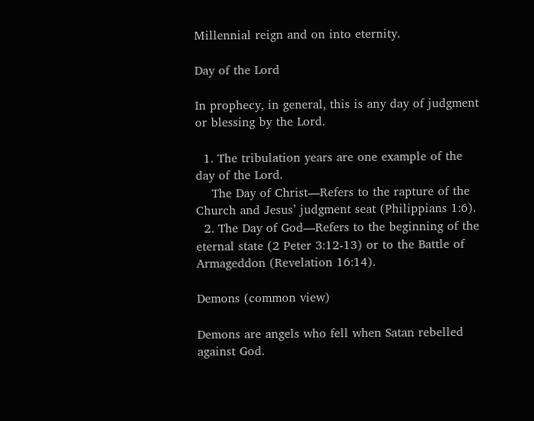Millennial reign and on into eternity.

Day of the Lord

In prophecy, in general, this is any day of judgment or blessing by the Lord.

  1. The tribulation years are one example of the day of the Lord.
    The Day of Christ—Refers to the rapture of the Church and Jesus’ judgment seat (Philippians 1:6).
  2. The Day of God—Refers to the beginning of the eternal state (2 Peter 3:12-13) or to the Battle of Armageddon (Revelation 16:14).

Demons (common view)

Demons are angels who fell when Satan rebelled against God.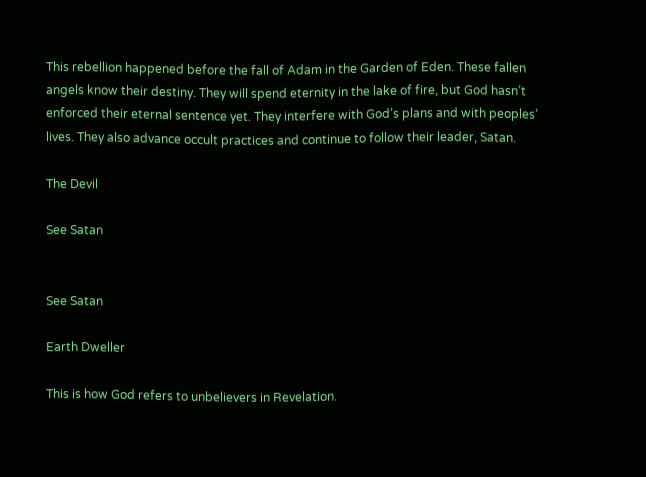This rebellion happened before the fall of Adam in the Garden of Eden. These fallen angels know their destiny. They will spend eternity in the lake of fire, but God hasn’t enforced their eternal sentence yet. They interfere with God’s plans and with peoples’ lives. They also advance occult practices and continue to follow their leader, Satan.

The Devil

See Satan


See Satan

Earth Dweller

This is how God refers to unbelievers in Revelation.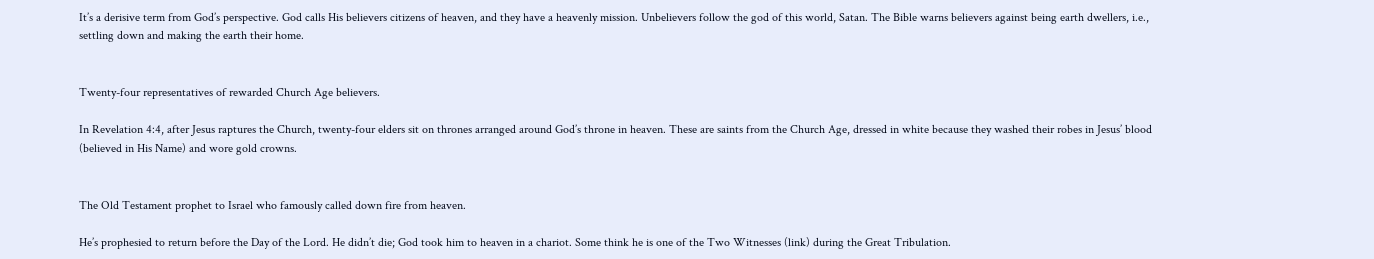It’s a derisive term from God’s perspective. God calls His believers citizens of heaven, and they have a heavenly mission. Unbelievers follow the god of this world, Satan. The Bible warns believers against being earth dwellers, i.e., settling down and making the earth their home.


Twenty-four representatives of rewarded Church Age believers.

In Revelation 4:4, after Jesus raptures the Church, twenty-four elders sit on thrones arranged around God’s throne in heaven. These are saints from the Church Age, dressed in white because they washed their robes in Jesus’ blood (believed in His Name) and wore gold crowns.


The Old Testament prophet to Israel who famously called down fire from heaven.

He’s prophesied to return before the Day of the Lord. He didn’t die; God took him to heaven in a chariot. Some think he is one of the Two Witnesses (link) during the Great Tribulation.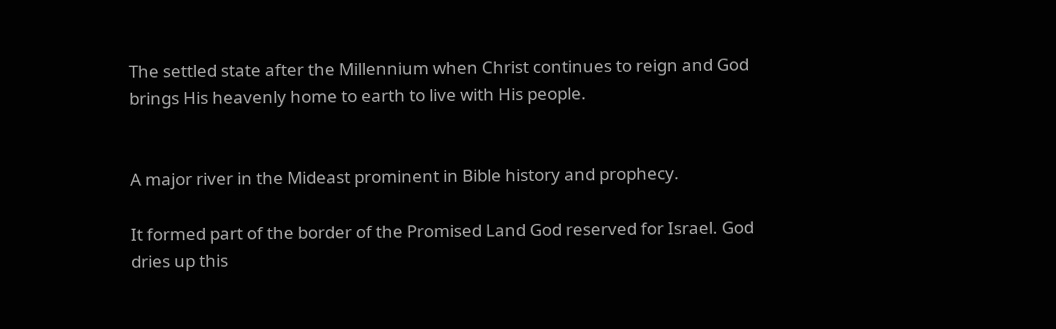The settled state after the Millennium when Christ continues to reign and God brings His heavenly home to earth to live with His people.


A major river in the Mideast prominent in Bible history and prophecy.

It formed part of the border of the Promised Land God reserved for Israel. God dries up this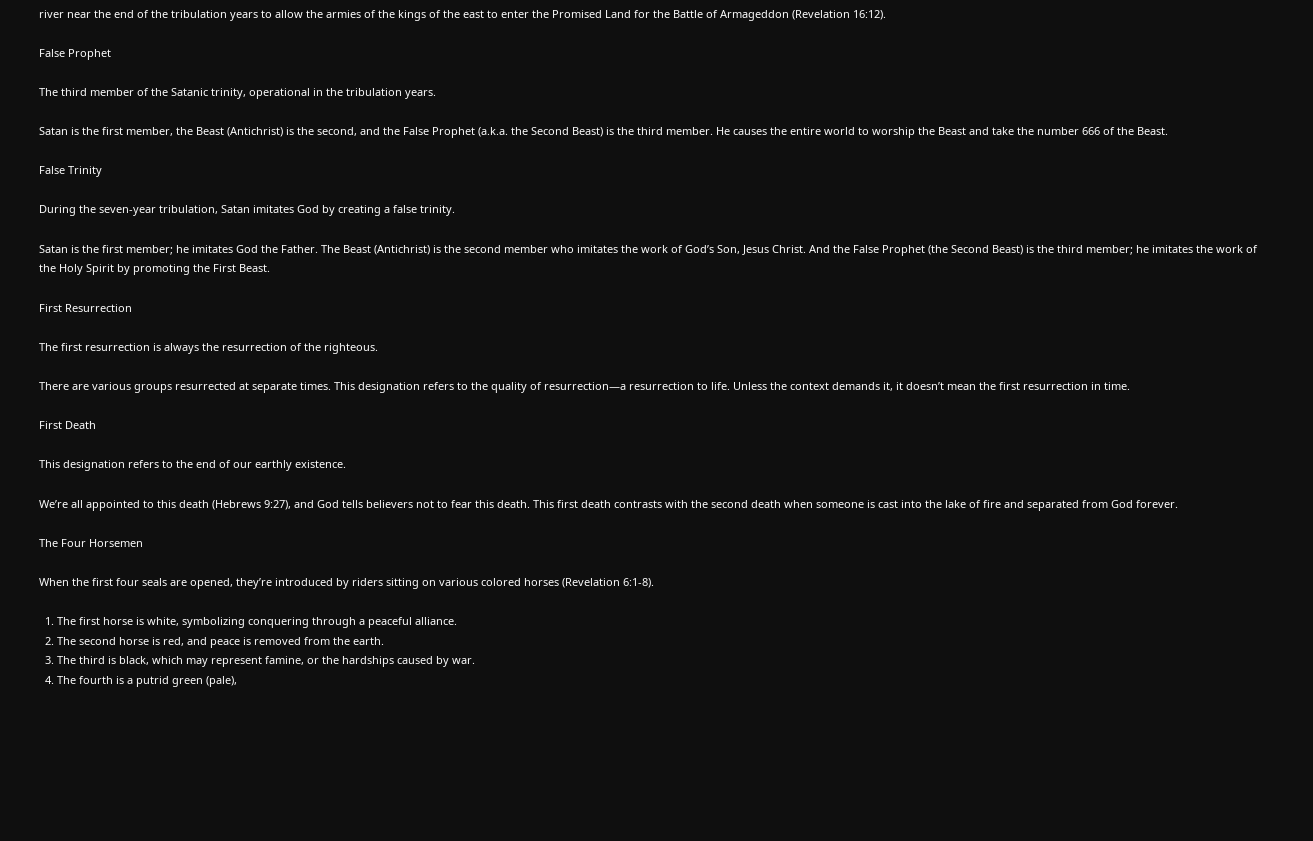river near the end of the tribulation years to allow the armies of the kings of the east to enter the Promised Land for the Battle of Armageddon (Revelation 16:12).

False Prophet

The third member of the Satanic trinity, operational in the tribulation years.

Satan is the first member, the Beast (Antichrist) is the second, and the False Prophet (a.k.a. the Second Beast) is the third member. He causes the entire world to worship the Beast and take the number 666 of the Beast.

False Trinity

During the seven-year tribulation, Satan imitates God by creating a false trinity.

Satan is the first member; he imitates God the Father. The Beast (Antichrist) is the second member who imitates the work of God’s Son, Jesus Christ. And the False Prophet (the Second Beast) is the third member; he imitates the work of the Holy Spirit by promoting the First Beast.

First Resurrection

The first resurrection is always the resurrection of the righteous.

There are various groups resurrected at separate times. This designation refers to the quality of resurrection—a resurrection to life. Unless the context demands it, it doesn’t mean the first resurrection in time.

First Death

This designation refers to the end of our earthly existence.

We’re all appointed to this death (Hebrews 9:27), and God tells believers not to fear this death. This first death contrasts with the second death when someone is cast into the lake of fire and separated from God forever.

The Four Horsemen

When the first four seals are opened, they’re introduced by riders sitting on various colored horses (Revelation 6:1-8).

  1. The first horse is white, symbolizing conquering through a peaceful alliance.
  2. The second horse is red, and peace is removed from the earth.
  3. The third is black, which may represent famine, or the hardships caused by war.
  4. The fourth is a putrid green (pale),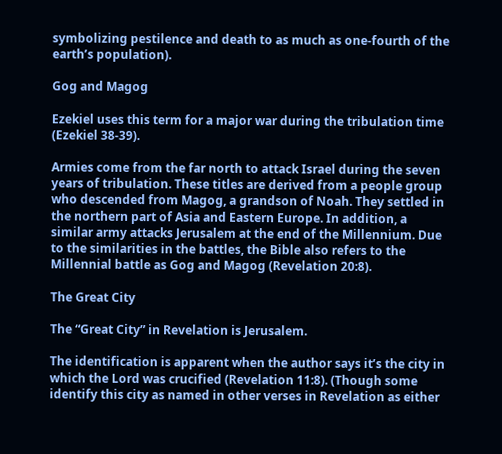symbolizing pestilence and death to as much as one-fourth of the earth’s population).

Gog and Magog

Ezekiel uses this term for a major war during the tribulation time (Ezekiel 38-39).

Armies come from the far north to attack Israel during the seven years of tribulation. These titles are derived from a people group who descended from Magog, a grandson of Noah. They settled in the northern part of Asia and Eastern Europe. In addition, a similar army attacks Jerusalem at the end of the Millennium. Due to the similarities in the battles, the Bible also refers to the Millennial battle as Gog and Magog (Revelation 20:8).

The Great City

The “Great City” in Revelation is Jerusalem.

The identification is apparent when the author says it’s the city in which the Lord was crucified (Revelation 11:8). (Though some identify this city as named in other verses in Revelation as either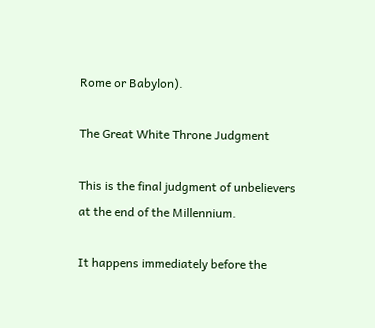Rome or Babylon).

The Great White Throne Judgment

This is the final judgment of unbelievers at the end of the Millennium.

It happens immediately before the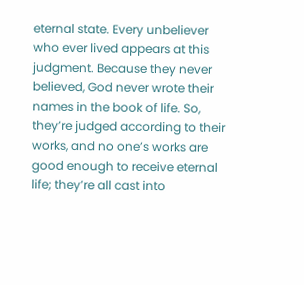eternal state. Every unbeliever who ever lived appears at this judgment. Because they never believed, God never wrote their names in the book of life. So, they’re judged according to their works, and no one’s works are good enough to receive eternal life; they’re all cast into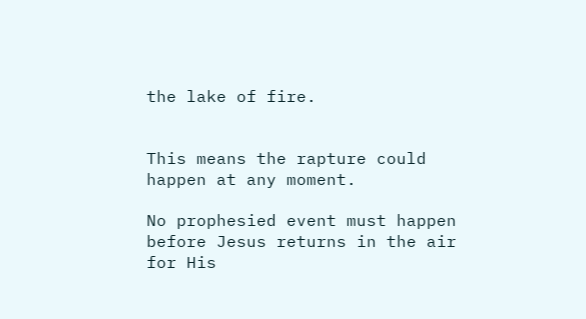the lake of fire.


This means the rapture could happen at any moment.

No prophesied event must happen before Jesus returns in the air for His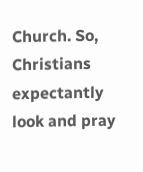Church. So, Christians expectantly look and pray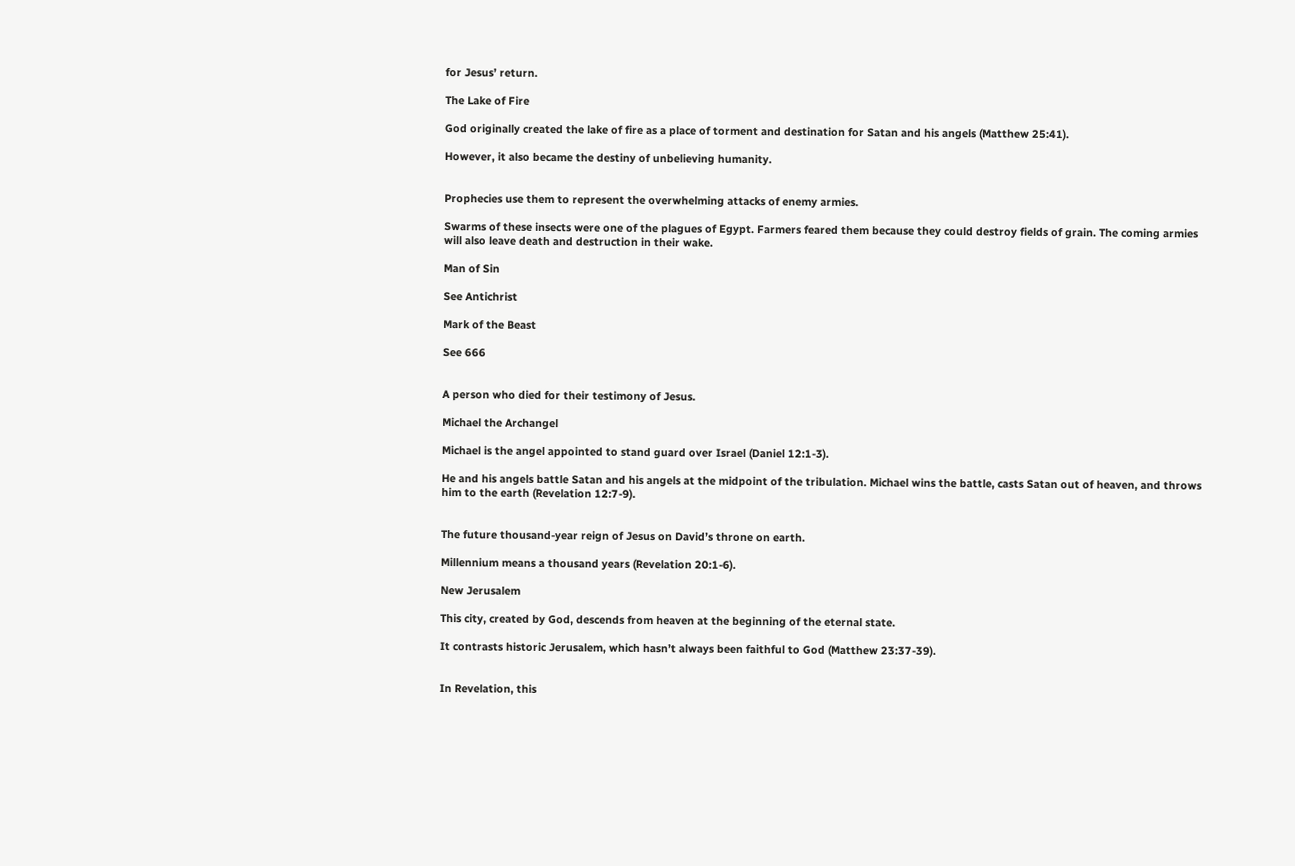for Jesus’ return.

The Lake of Fire

God originally created the lake of fire as a place of torment and destination for Satan and his angels (Matthew 25:41).

However, it also became the destiny of unbelieving humanity.


Prophecies use them to represent the overwhelming attacks of enemy armies.

Swarms of these insects were one of the plagues of Egypt. Farmers feared them because they could destroy fields of grain. The coming armies will also leave death and destruction in their wake.

Man of Sin

See Antichrist

Mark of the Beast

See 666


A person who died for their testimony of Jesus.

Michael the Archangel

Michael is the angel appointed to stand guard over Israel (Daniel 12:1-3).

He and his angels battle Satan and his angels at the midpoint of the tribulation. Michael wins the battle, casts Satan out of heaven, and throws him to the earth (Revelation 12:7-9).


The future thousand-year reign of Jesus on David’s throne on earth.

Millennium means a thousand years (Revelation 20:1-6).

New Jerusalem

This city, created by God, descends from heaven at the beginning of the eternal state.

It contrasts historic Jerusalem, which hasn’t always been faithful to God (Matthew 23:37-39).


In Revelation, this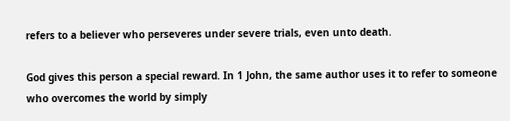refers to a believer who perseveres under severe trials, even unto death.

God gives this person a special reward. In 1 John, the same author uses it to refer to someone who overcomes the world by simply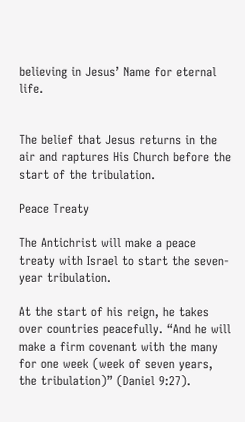believing in Jesus’ Name for eternal life.


The belief that Jesus returns in the air and raptures His Church before the start of the tribulation.

Peace Treaty

The Antichrist will make a peace treaty with Israel to start the seven-year tribulation.

At the start of his reign, he takes over countries peacefully. “And he will make a firm covenant with the many for one week (week of seven years, the tribulation)” (Daniel 9:27).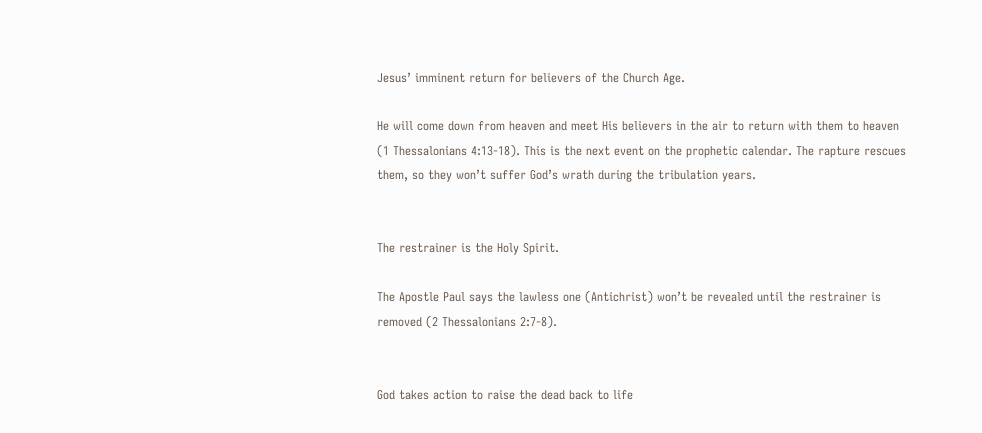Jesus’ imminent return for believers of the Church Age.

He will come down from heaven and meet His believers in the air to return with them to heaven (1 Thessalonians 4:13-18). This is the next event on the prophetic calendar. The rapture rescues them, so they won’t suffer God’s wrath during the tribulation years.


The restrainer is the Holy Spirit.

The Apostle Paul says the lawless one (Antichrist) won’t be revealed until the restrainer is removed (2 Thessalonians 2:7-8).


God takes action to raise the dead back to life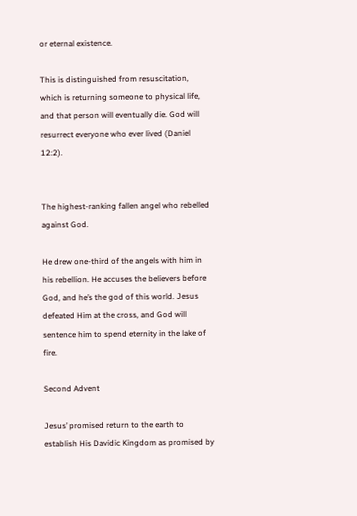or eternal existence.

This is distinguished from resuscitation, which is returning someone to physical life, and that person will eventually die. God will resurrect everyone who ever lived (Daniel 12:2).


The highest-ranking fallen angel who rebelled against God.

He drew one-third of the angels with him in his rebellion. He accuses the believers before God, and he’s the god of this world. Jesus defeated Him at the cross, and God will sentence him to spend eternity in the lake of fire.

Second Advent

Jesus’ promised return to the earth to establish His Davidic Kingdom as promised by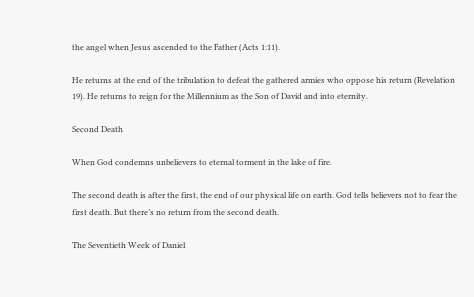the angel when Jesus ascended to the Father (Acts 1:11).

He returns at the end of the tribulation to defeat the gathered armies who oppose his return (Revelation 19). He returns to reign for the Millennium as the Son of David and into eternity.

Second Death

When God condemns unbelievers to eternal torment in the lake of fire.

The second death is after the first, the end of our physical life on earth. God tells believers not to fear the first death. But there’s no return from the second death.

The Seventieth Week of Daniel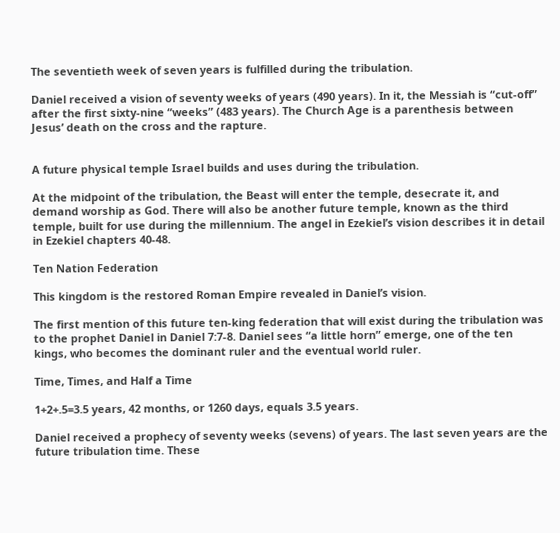The seventieth week of seven years is fulfilled during the tribulation.

Daniel received a vision of seventy weeks of years (490 years). In it, the Messiah is “cut-off” after the first sixty-nine “weeks” (483 years). The Church Age is a parenthesis between Jesus’ death on the cross and the rapture.


A future physical temple Israel builds and uses during the tribulation.

At the midpoint of the tribulation, the Beast will enter the temple, desecrate it, and demand worship as God. There will also be another future temple, known as the third temple, built for use during the millennium. The angel in Ezekiel’s vision describes it in detail in Ezekiel chapters 40-48.

Ten Nation Federation

This kingdom is the restored Roman Empire revealed in Daniel’s vision.

The first mention of this future ten-king federation that will exist during the tribulation was to the prophet Daniel in Daniel 7:7-8. Daniel sees “a little horn” emerge, one of the ten kings, who becomes the dominant ruler and the eventual world ruler.

Time, Times, and Half a Time

1+2+.5=3.5 years, 42 months, or 1260 days, equals 3.5 years.

Daniel received a prophecy of seventy weeks (sevens) of years. The last seven years are the future tribulation time. These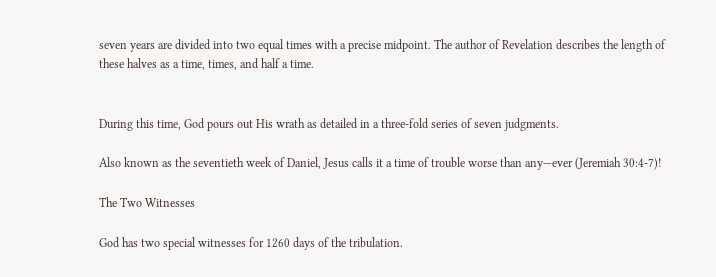seven years are divided into two equal times with a precise midpoint. The author of Revelation describes the length of these halves as a time, times, and half a time.


During this time, God pours out His wrath as detailed in a three-fold series of seven judgments.

Also known as the seventieth week of Daniel, Jesus calls it a time of trouble worse than any—ever (Jeremiah 30:4-7)!

The Two Witnesses

God has two special witnesses for 1260 days of the tribulation.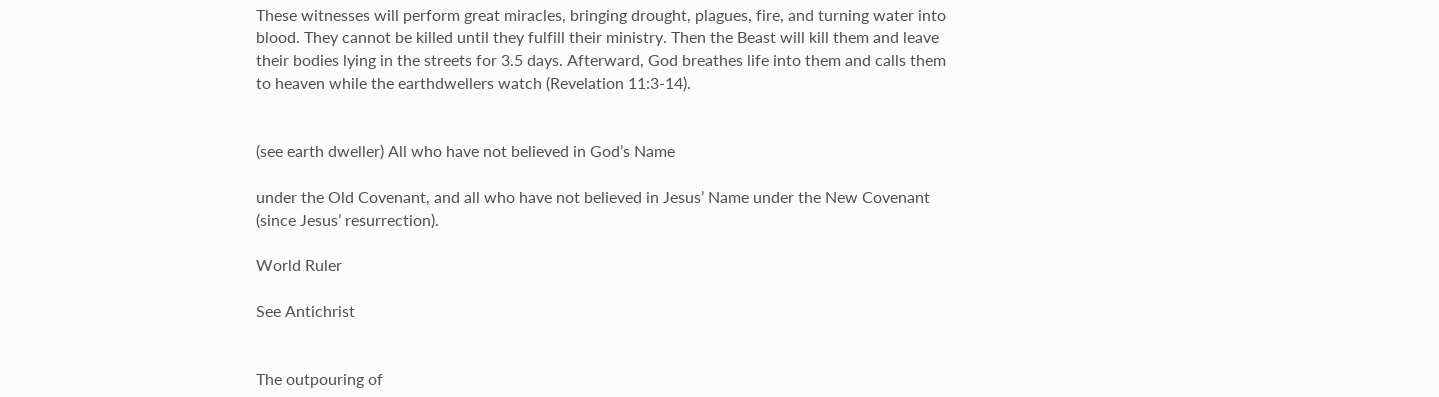These witnesses will perform great miracles, bringing drought, plagues, fire, and turning water into blood. They cannot be killed until they fulfill their ministry. Then the Beast will kill them and leave their bodies lying in the streets for 3.5 days. Afterward, God breathes life into them and calls them to heaven while the earthdwellers watch (Revelation 11:3-14).


(see earth dweller) All who have not believed in God’s Name

under the Old Covenant, and all who have not believed in Jesus’ Name under the New Covenant (since Jesus’ resurrection).

World Ruler

See Antichrist


The outpouring of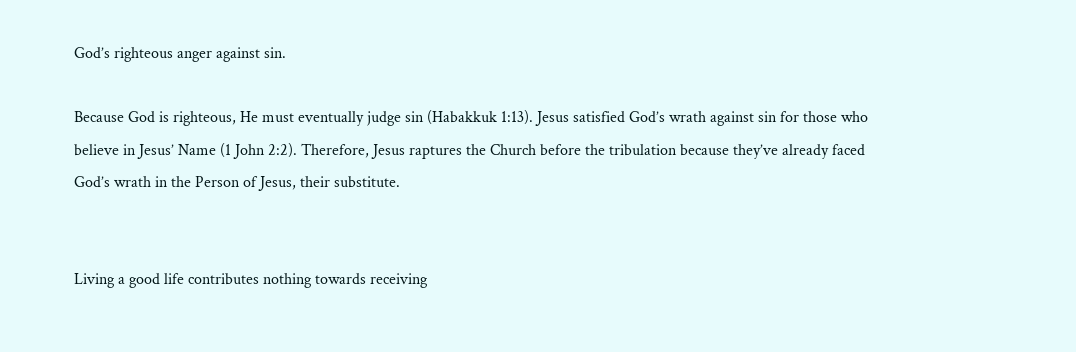God’s righteous anger against sin.

Because God is righteous, He must eventually judge sin (Habakkuk 1:13). Jesus satisfied God’s wrath against sin for those who believe in Jesus’ Name (1 John 2:2). Therefore, Jesus raptures the Church before the tribulation because they’ve already faced God’s wrath in the Person of Jesus, their substitute.


Living a good life contributes nothing towards receiving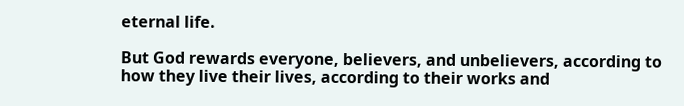eternal life.

But God rewards everyone, believers, and unbelievers, according to how they live their lives, according to their works and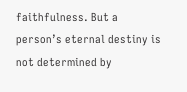faithfulness. But a person’s eternal destiny is not determined by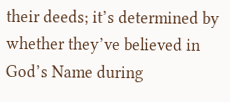their deeds; it’s determined by whether they’ve believed in God’s Name during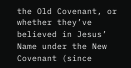the Old Covenant, or whether they’ve believed in Jesus’ Name under the New Covenant (since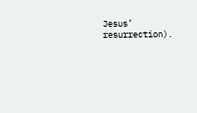Jesus’ resurrection).